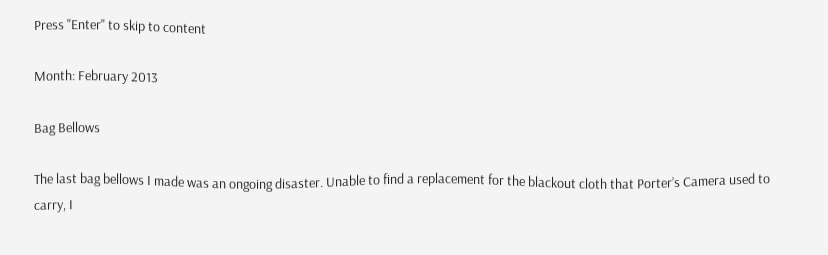Press "Enter" to skip to content

Month: February 2013

Bag Bellows

The last bag bellows I made was an ongoing disaster. Unable to find a replacement for the blackout cloth that Porter’s Camera used to carry, I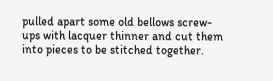pulled apart some old bellows screw-ups with lacquer thinner and cut them into pieces to be stitched together.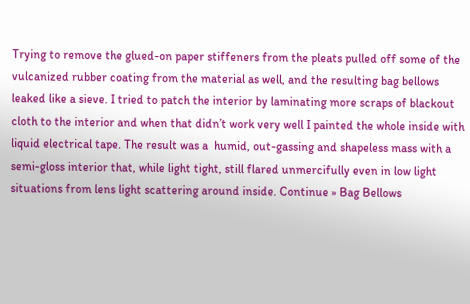Trying to remove the glued-on paper stiffeners from the pleats pulled off some of the vulcanized rubber coating from the material as well, and the resulting bag bellows leaked like a sieve. I tried to patch the interior by laminating more scraps of blackout cloth to the interior and when that didn’t work very well I painted the whole inside with liquid electrical tape. The result was a  humid, out-gassing and shapeless mass with a semi-gloss interior that, while light tight, still flared unmercifully even in low light situations from lens light scattering around inside. Continue » Bag Bellows